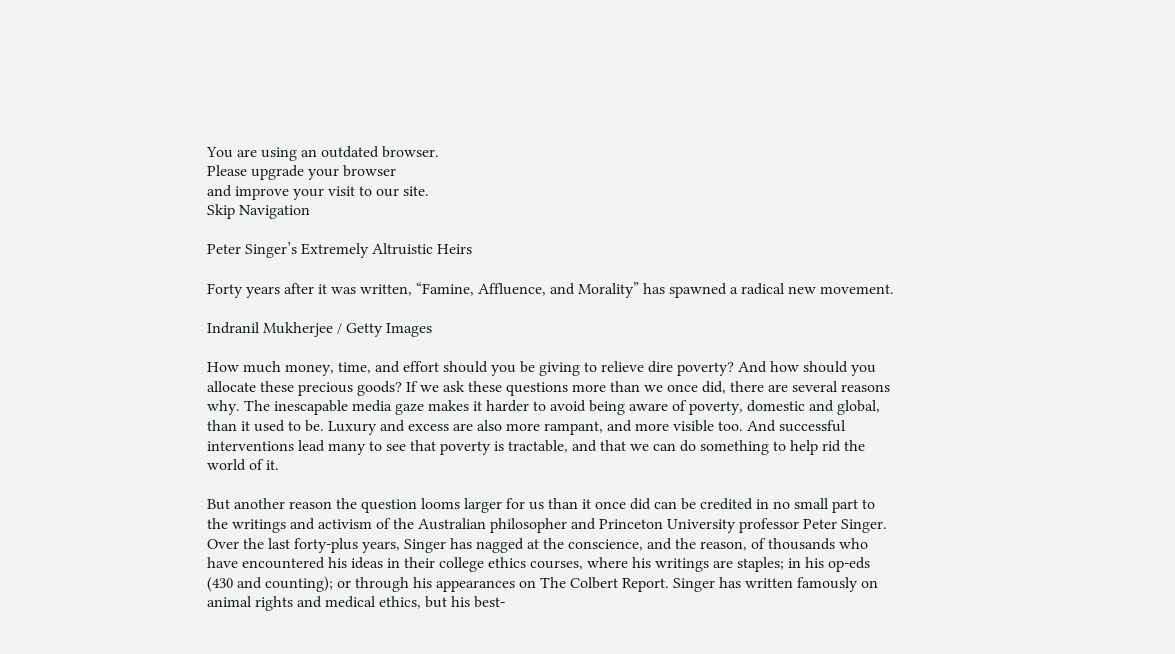You are using an outdated browser.
Please upgrade your browser
and improve your visit to our site.
Skip Navigation

Peter Singer’s Extremely Altruistic Heirs

Forty years after it was written, “Famine, Affluence, and Morality” has spawned a radical new movement.

Indranil Mukherjee / Getty Images

How much money, time, and effort should you be giving to relieve dire poverty? And how should you allocate these precious goods? If we ask these questions more than we once did, there are several reasons why. The inescapable media gaze makes it harder to avoid being aware of poverty, domestic and global, than it used to be. Luxury and excess are also more rampant, and more visible too. And successful interventions lead many to see that poverty is tractable, and that we can do something to help rid the world of it.

But another reason the question looms larger for us than it once did can be credited in no small part to the writings and activism of the Australian philosopher and Princeton University professor Peter Singer. Over the last forty-plus years, Singer has nagged at the conscience, and the reason, of thousands who have encountered his ideas in their college ethics courses, where his writings are staples; in his op-eds (430 and counting); or through his appearances on The Colbert Report. Singer has written famously on animal rights and medical ethics, but his best-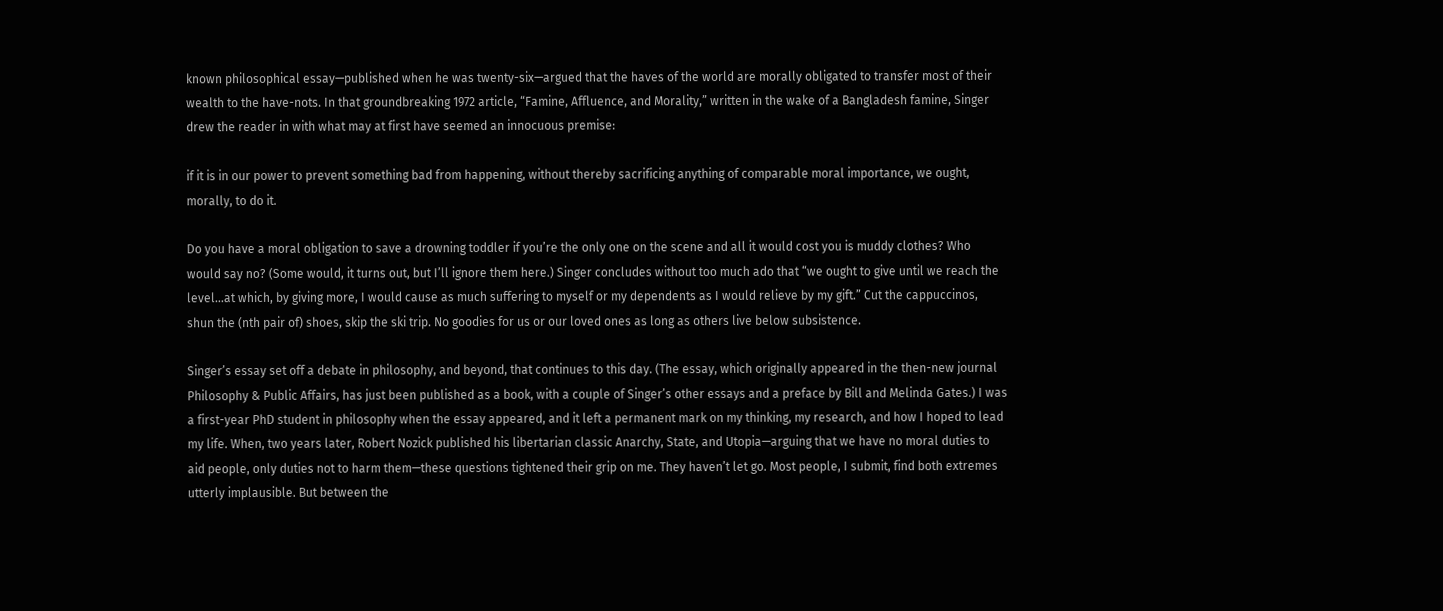known philosophical essay—published when he was twenty-six—argued that the haves of the world are morally obligated to transfer most of their wealth to the have-nots. In that groundbreaking 1972 article, “Famine, Affluence, and Morality,” written in the wake of a Bangladesh famine, Singer drew the reader in with what may at first have seemed an innocuous premise:

if it is in our power to prevent something bad from happening, without thereby sacrificing anything of comparable moral importance, we ought, morally, to do it.

Do you have a moral obligation to save a drowning toddler if you’re the only one on the scene and all it would cost you is muddy clothes? Who would say no? (Some would, it turns out, but I’ll ignore them here.) Singer concludes without too much ado that “we ought to give until we reach the level…at which, by giving more, I would cause as much suffering to myself or my dependents as I would relieve by my gift.” Cut the cappuccinos, shun the (nth pair of) shoes, skip the ski trip. No goodies for us or our loved ones as long as others live below subsistence.

Singer’s essay set off a debate in philosophy, and beyond, that continues to this day. (The essay, which originally appeared in the then-new journal Philosophy & Public Affairs, has just been published as a book, with a couple of Singer’s other essays and a preface by Bill and Melinda Gates.) I was a first-year PhD student in philosophy when the essay appeared, and it left a permanent mark on my thinking, my research, and how I hoped to lead my life. When, two years later, Robert Nozick published his libertarian classic Anarchy, State, and Utopia—arguing that we have no moral duties to aid people, only duties not to harm them—these questions tightened their grip on me. They haven’t let go. Most people, I submit, find both extremes utterly implausible. But between the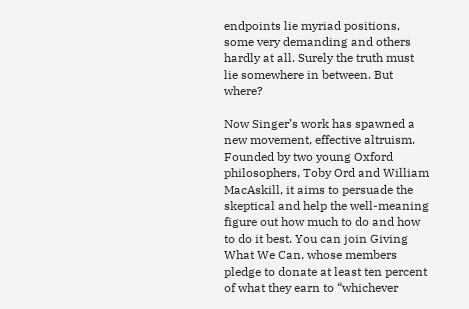endpoints lie myriad positions, some very demanding and others hardly at all. Surely the truth must lie somewhere in between. But where?

Now Singer’s work has spawned a new movement, effective altruism. Founded by two young Oxford philosophers, Toby Ord and William MacAskill, it aims to persuade the skeptical and help the well-meaning figure out how much to do and how to do it best. You can join Giving What We Can, whose members pledge to donate at least ten percent of what they earn to “whichever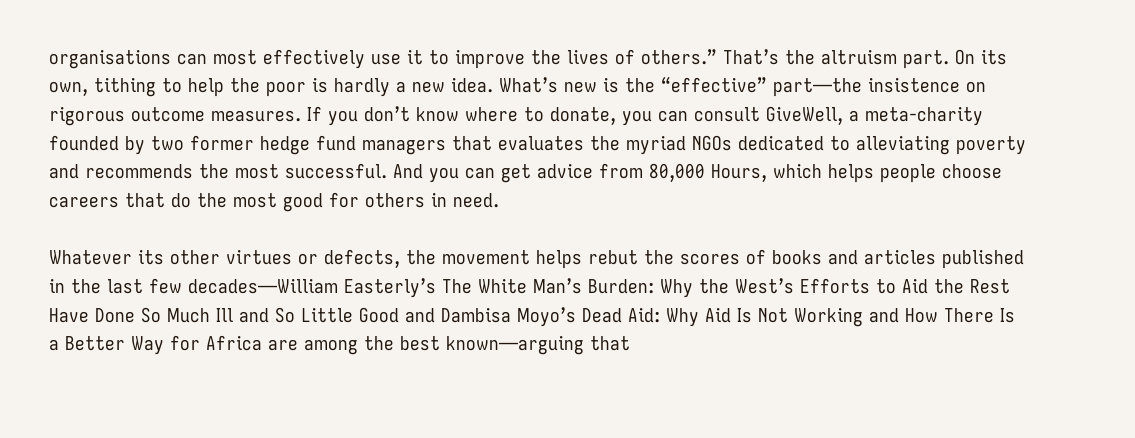organisations can most effectively use it to improve the lives of others.” That’s the altruism part. On its own, tithing to help the poor is hardly a new idea. What’s new is the “effective” part—the insistence on rigorous outcome measures. If you don’t know where to donate, you can consult GiveWell, a meta-charity founded by two former hedge fund managers that evaluates the myriad NGOs dedicated to alleviating poverty and recommends the most successful. And you can get advice from 80,000 Hours, which helps people choose careers that do the most good for others in need.

Whatever its other virtues or defects, the movement helps rebut the scores of books and articles published in the last few decades—William Easterly’s The White Man’s Burden: Why the West’s Efforts to Aid the Rest Have Done So Much Ill and So Little Good and Dambisa Moyo’s Dead Aid: Why Aid Is Not Working and How There Is a Better Way for Africa are among the best known—arguing that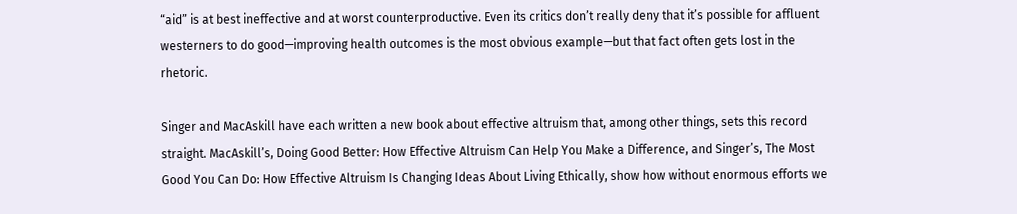“aid” is at best ineffective and at worst counterproductive. Even its critics don’t really deny that it’s possible for affluent westerners to do good—improving health outcomes is the most obvious example—but that fact often gets lost in the rhetoric.

Singer and MacAskill have each written a new book about effective altruism that, among other things, sets this record straight. MacAskill’s, Doing Good Better: How Effective Altruism Can Help You Make a Difference, and Singer’s, The Most Good You Can Do: How Effective Altruism Is Changing Ideas About Living Ethically, show how without enormous efforts we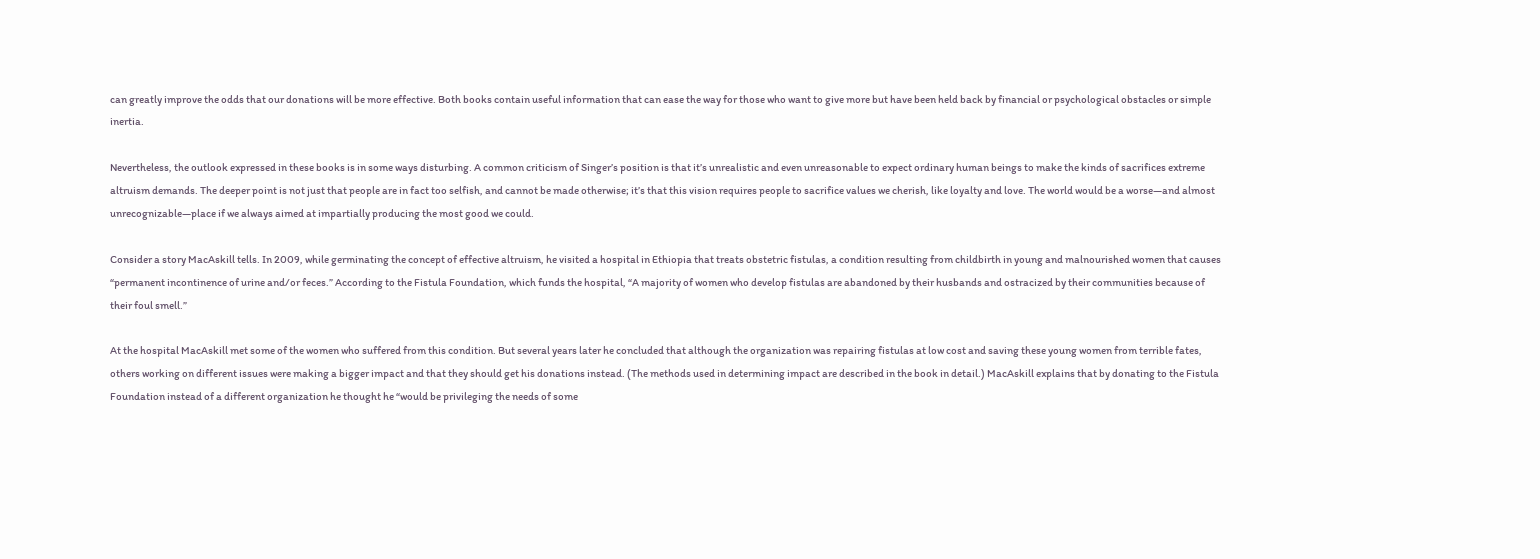can greatly improve the odds that our donations will be more effective. Both books contain useful information that can ease the way for those who want to give more but have been held back by financial or psychological obstacles or simple inertia.

Nevertheless, the outlook expressed in these books is in some ways disturbing. A common criticism of Singer’s position is that it’s unrealistic and even unreasonable to expect ordinary human beings to make the kinds of sacrifices extreme altruism demands. The deeper point is not just that people are in fact too selfish, and cannot be made otherwise; it’s that this vision requires people to sacrifice values we cherish, like loyalty and love. The world would be a worse—and almost unrecognizable—place if we always aimed at impartially producing the most good we could.

Consider a story MacAskill tells. In 2009, while germinating the concept of effective altruism, he visited a hospital in Ethiopia that treats obstetric fistulas, a condition resulting from childbirth in young and malnourished women that causes “permanent incontinence of urine and/or feces.” According to the Fistula Foundation, which funds the hospital, “A majority of women who develop fistulas are abandoned by their husbands and ostracized by their communities because of their foul smell.”

At the hospital MacAskill met some of the women who suffered from this condition. But several years later he concluded that although the organization was repairing fistulas at low cost and saving these young women from terrible fates, others working on different issues were making a bigger impact and that they should get his donations instead. (The methods used in determining impact are described in the book in detail.) MacAskill explains that by donating to the Fistula Foundation instead of a different organization he thought he “would be privileging the needs of some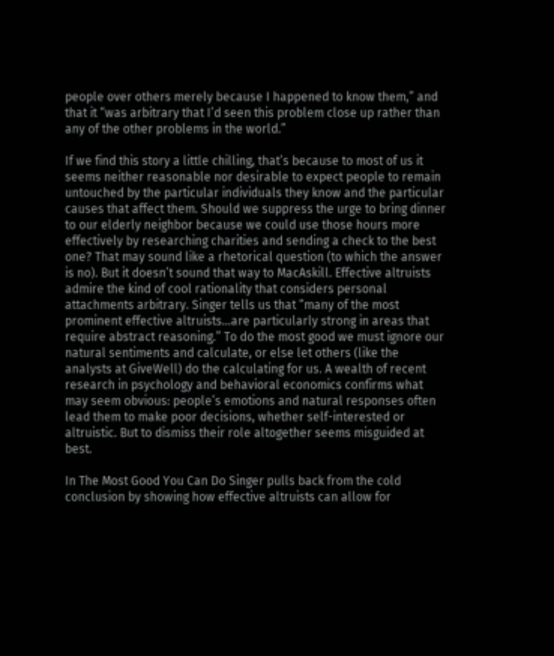people over others merely because I happened to know them,” and that it “was arbitrary that I’d seen this problem close up rather than any of the other problems in the world.”

If we find this story a little chilling, that’s because to most of us it seems neither reasonable nor desirable to expect people to remain untouched by the particular individuals they know and the particular causes that affect them. Should we suppress the urge to bring dinner to our elderly neighbor because we could use those hours more effectively by researching charities and sending a check to the best one? That may sound like a rhetorical question (to which the answer is no). But it doesn’t sound that way to MacAskill. Effective altruists admire the kind of cool rationality that considers personal attachments arbitrary. Singer tells us that “many of the most prominent effective altruists…are particularly strong in areas that require abstract reasoning.” To do the most good we must ignore our natural sentiments and calculate, or else let others (like the analysts at GiveWell) do the calculating for us. A wealth of recent research in psychology and behavioral economics confirms what may seem obvious: people’s emotions and natural responses often lead them to make poor decisions, whether self-interested or altruistic. But to dismiss their role altogether seems misguided at best.

In The Most Good You Can Do Singer pulls back from the cold conclusion by showing how effective altruists can allow for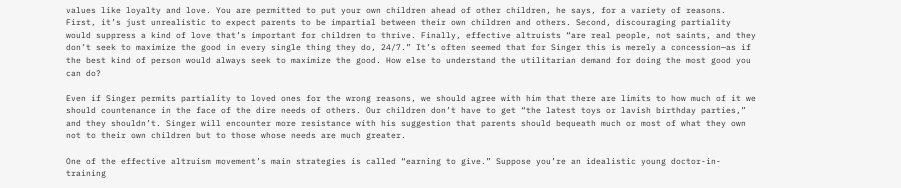values like loyalty and love. You are permitted to put your own children ahead of other children, he says, for a variety of reasons. First, it’s just unrealistic to expect parents to be impartial between their own children and others. Second, discouraging partiality would suppress a kind of love that’s important for children to thrive. Finally, effective altruists “are real people, not saints, and they don’t seek to maximize the good in every single thing they do, 24/7.” It’s often seemed that for Singer this is merely a concession—as if the best kind of person would always seek to maximize the good. How else to understand the utilitarian demand for doing the most good you can do?

Even if Singer permits partiality to loved ones for the wrong reasons, we should agree with him that there are limits to how much of it we should countenance in the face of the dire needs of others. Our children don’t have to get “the latest toys or lavish birthday parties,” and they shouldn’t. Singer will encounter more resistance with his suggestion that parents should bequeath much or most of what they own not to their own children but to those whose needs are much greater.

One of the effective altruism movement’s main strategies is called “earning to give.” Suppose you’re an idealistic young doctor-in-training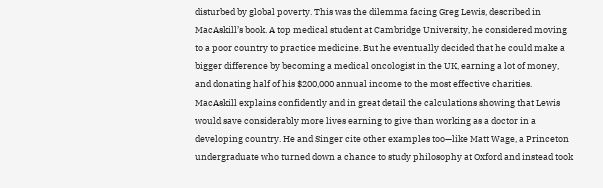disturbed by global poverty. This was the dilemma facing Greg Lewis, described in MacAskill’s book. A top medical student at Cambridge University, he considered moving to a poor country to practice medicine. But he eventually decided that he could make a bigger difference by becoming a medical oncologist in the UK, earning a lot of money, and donating half of his $200,000 annual income to the most effective charities. MacAskill explains confidently and in great detail the calculations showing that Lewis would save considerably more lives earning to give than working as a doctor in a developing country. He and Singer cite other examples too—like Matt Wage, a Princeton undergraduate who turned down a chance to study philosophy at Oxford and instead took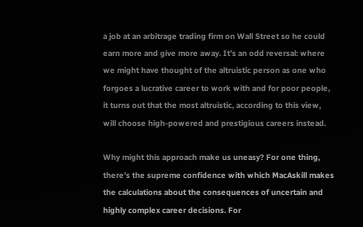a job at an arbitrage trading firm on Wall Street so he could earn more and give more away. It’s an odd reversal: where we might have thought of the altruistic person as one who forgoes a lucrative career to work with and for poor people, it turns out that the most altruistic, according to this view, will choose high-powered and prestigious careers instead.

Why might this approach make us uneasy? For one thing, there’s the supreme confidence with which MacAskill makes the calculations about the consequences of uncertain and highly complex career decisions. For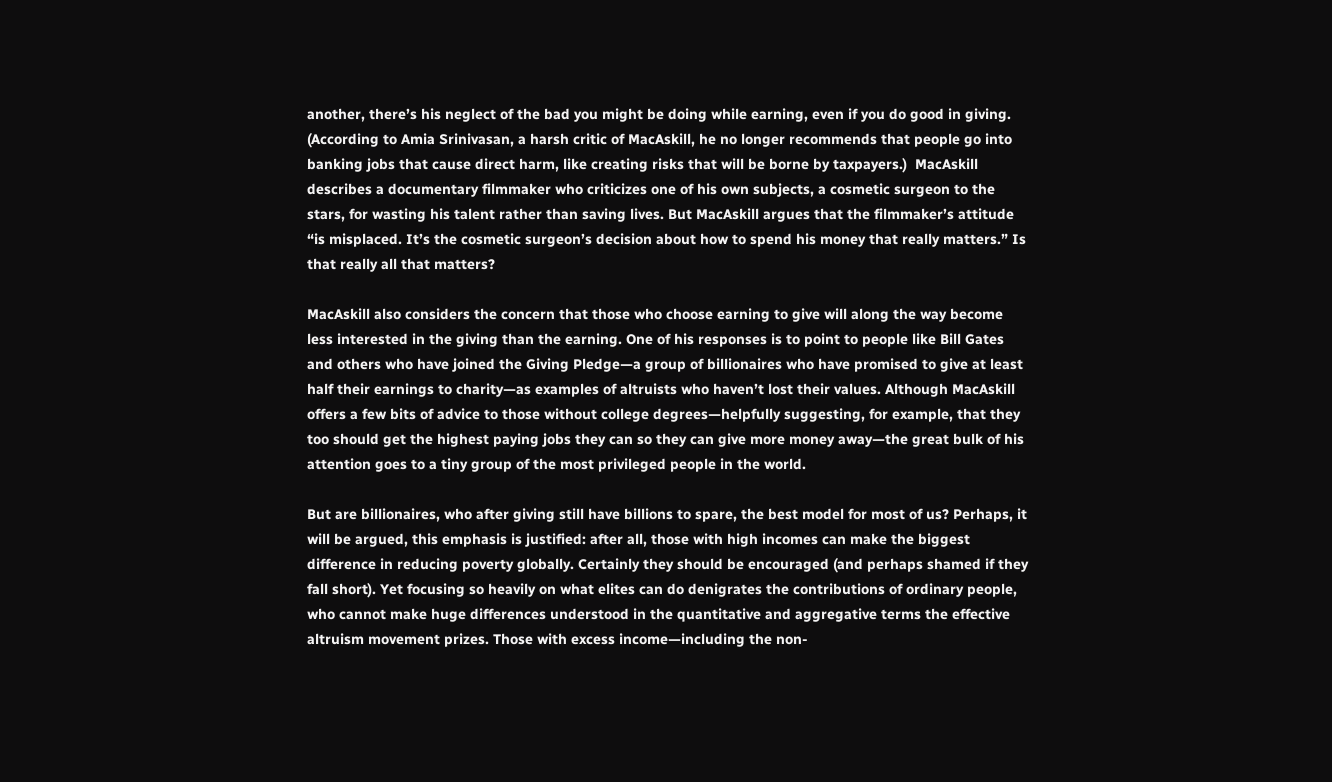another, there’s his neglect of the bad you might be doing while earning, even if you do good in giving. (According to Amia Srinivasan, a harsh critic of MacAskill, he no longer recommends that people go into banking jobs that cause direct harm, like creating risks that will be borne by taxpayers.)  MacAskill describes a documentary filmmaker who criticizes one of his own subjects, a cosmetic surgeon to the stars, for wasting his talent rather than saving lives. But MacAskill argues that the filmmaker’s attitude “is misplaced. It’s the cosmetic surgeon’s decision about how to spend his money that really matters.” Is that really all that matters?

MacAskill also considers the concern that those who choose earning to give will along the way become less interested in the giving than the earning. One of his responses is to point to people like Bill Gates and others who have joined the Giving Pledge—a group of billionaires who have promised to give at least half their earnings to charity—as examples of altruists who haven’t lost their values. Although MacAskill offers a few bits of advice to those without college degrees—helpfully suggesting, for example, that they too should get the highest paying jobs they can so they can give more money away—the great bulk of his attention goes to a tiny group of the most privileged people in the world.

But are billionaires, who after giving still have billions to spare, the best model for most of us? Perhaps, it will be argued, this emphasis is justified: after all, those with high incomes can make the biggest difference in reducing poverty globally. Certainly they should be encouraged (and perhaps shamed if they fall short). Yet focusing so heavily on what elites can do denigrates the contributions of ordinary people, who cannot make huge differences understood in the quantitative and aggregative terms the effective altruism movement prizes. Those with excess income—including the non-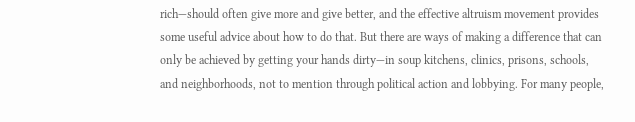rich—should often give more and give better, and the effective altruism movement provides some useful advice about how to do that. But there are ways of making a difference that can only be achieved by getting your hands dirty—in soup kitchens, clinics, prisons, schools, and neighborhoods, not to mention through political action and lobbying. For many people,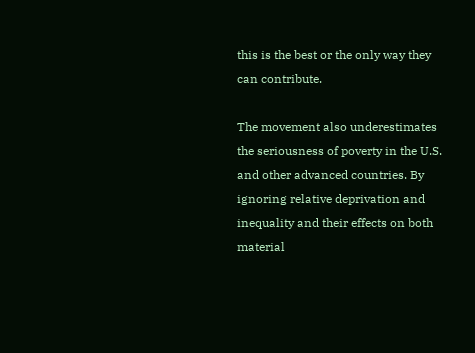this is the best or the only way they can contribute.

The movement also underestimates the seriousness of poverty in the U.S. and other advanced countries. By ignoring relative deprivation and inequality and their effects on both material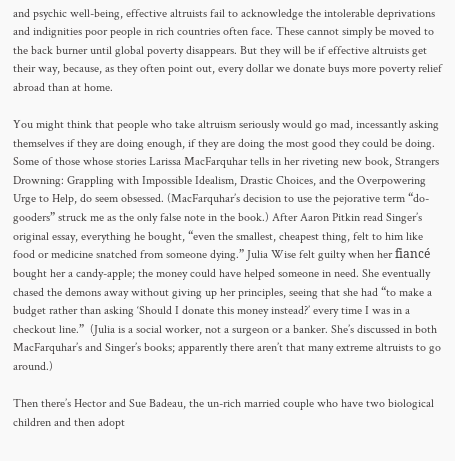and psychic well-being, effective altruists fail to acknowledge the intolerable deprivations and indignities poor people in rich countries often face. These cannot simply be moved to the back burner until global poverty disappears. But they will be if effective altruists get their way, because, as they often point out, every dollar we donate buys more poverty relief abroad than at home.

You might think that people who take altruism seriously would go mad, incessantly asking themselves if they are doing enough, if they are doing the most good they could be doing. Some of those whose stories Larissa MacFarquhar tells in her riveting new book, Strangers Drowning: Grappling with Impossible Idealism, Drastic Choices, and the Overpowering Urge to Help, do seem obsessed. (MacFarquhar’s decision to use the pejorative term “do-gooders” struck me as the only false note in the book.) After Aaron Pitkin read Singer’s original essay, everything he bought, “even the smallest, cheapest thing, felt to him like food or medicine snatched from someone dying.” Julia Wise felt guilty when her fiancé bought her a candy-apple; the money could have helped someone in need. She eventually chased the demons away without giving up her principles, seeing that she had “to make a budget rather than asking ‘Should I donate this money instead?’ every time I was in a checkout line.”  (Julia is a social worker, not a surgeon or a banker. She’s discussed in both MacFarquhar’s and Singer’s books; apparently there aren’t that many extreme altruists to go around.)

Then there’s Hector and Sue Badeau, the un-rich married couple who have two biological children and then adopt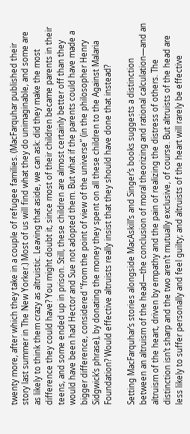twenty more, after which they take in a couple of refugee families. (MacFarquhar published their story last summer in The New Yorker.) Most of us will find what they do unimaginable, and some are as likely to think them crazy as altruistic. Leaving that aside, we can ask: did they make the most difference they could have? You might doubt it, since most of their children became parents in their teens, and some ended up in prison. Still, these children are almost certainly better off than they would have been had Hector and Sue not adopted them. But what if the parents could have made a bigger difference, considered “from the point of view of the universe” (in the philosopher Henry Sidgwick’s phrase), by donating the money they spent on all these children to the Against Malaria Foundation? Would effective altruists really insist that they should have done that instead?

Setting MacFarquhar’s stories alongside MacAskill’s and Singer’s books suggests a distinction between an altruism of the head—the conclusion of moral theorizing and rational calculation—and an altruism of the heart, driven by empathy and the pain of realizing the distress of others. The distinction isn’t sharp and the two aren’t mutually exclusive, of course. But altruists of the head are less likely to suffer personally and feel guilty; and altruists of the heart will rarely be effective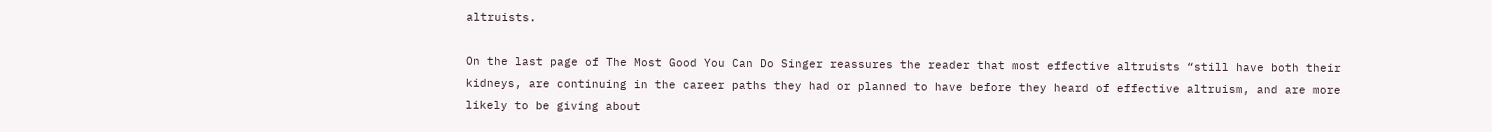altruists.

On the last page of The Most Good You Can Do Singer reassures the reader that most effective altruists “still have both their kidneys, are continuing in the career paths they had or planned to have before they heard of effective altruism, and are more likely to be giving about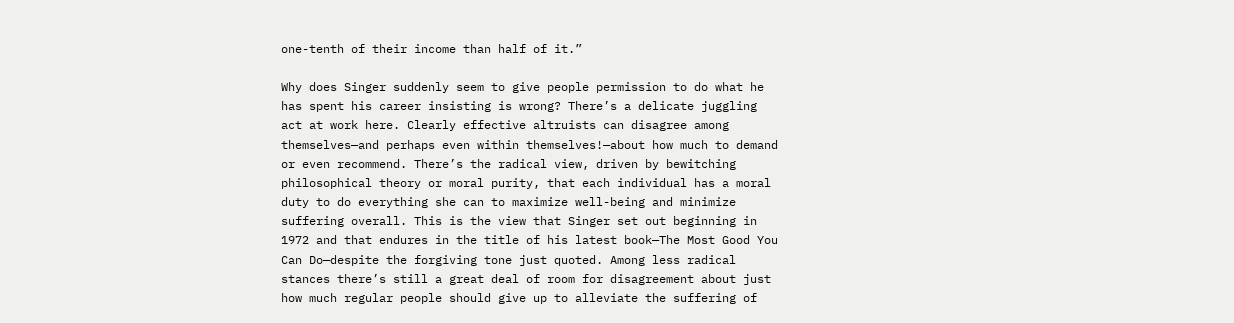one-tenth of their income than half of it.”

Why does Singer suddenly seem to give people permission to do what he has spent his career insisting is wrong? There’s a delicate juggling act at work here. Clearly effective altruists can disagree among themselves—and perhaps even within themselves!—about how much to demand or even recommend. There’s the radical view, driven by bewitching philosophical theory or moral purity, that each individual has a moral duty to do everything she can to maximize well-being and minimize suffering overall. This is the view that Singer set out beginning in 1972 and that endures in the title of his latest book—The Most Good You Can Do—despite the forgiving tone just quoted. Among less radical stances there’s still a great deal of room for disagreement about just how much regular people should give up to alleviate the suffering of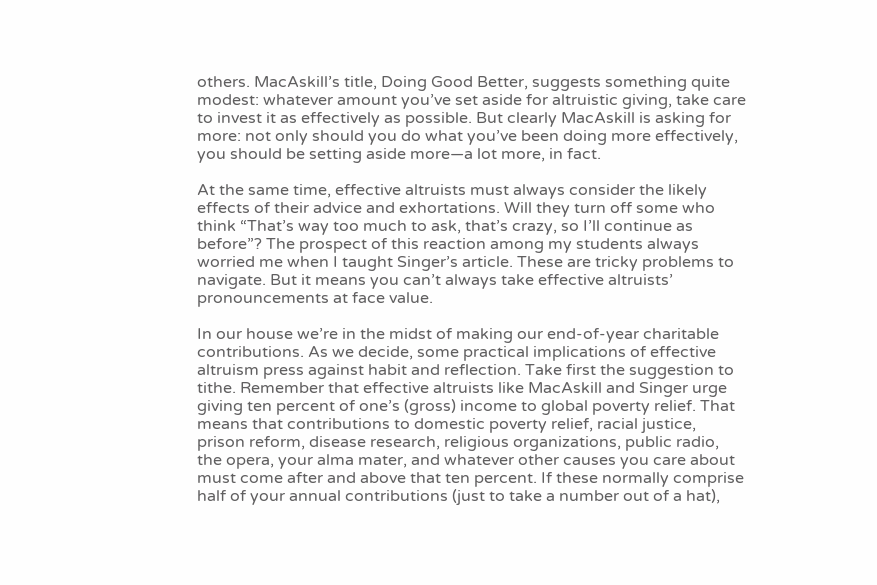others. MacAskill’s title, Doing Good Better, suggests something quite modest: whatever amount you’ve set aside for altruistic giving, take care to invest it as effectively as possible. But clearly MacAskill is asking for more: not only should you do what you’ve been doing more effectively, you should be setting aside more—a lot more, in fact.

At the same time, effective altruists must always consider the likely effects of their advice and exhortations. Will they turn off some who think “That’s way too much to ask, that’s crazy, so I’ll continue as before”? The prospect of this reaction among my students always worried me when I taught Singer’s article. These are tricky problems to navigate. But it means you can’t always take effective altruists’ pronouncements at face value.

In our house we’re in the midst of making our end-of-year charitable contributions. As we decide, some practical implications of effective altruism press against habit and reflection. Take first the suggestion to tithe. Remember that effective altruists like MacAskill and Singer urge giving ten percent of one’s (gross) income to global poverty relief. That means that contributions to domestic poverty relief, racial justice, prison reform, disease research, religious organizations, public radio, the opera, your alma mater, and whatever other causes you care about must come after and above that ten percent. If these normally comprise half of your annual contributions (just to take a number out of a hat),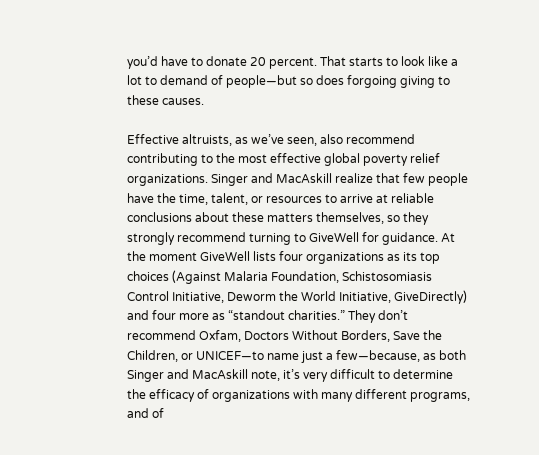you’d have to donate 20 percent. That starts to look like a lot to demand of people—but so does forgoing giving to these causes.

Effective altruists, as we’ve seen, also recommend contributing to the most effective global poverty relief organizations. Singer and MacAskill realize that few people have the time, talent, or resources to arrive at reliable conclusions about these matters themselves, so they strongly recommend turning to GiveWell for guidance. At the moment GiveWell lists four organizations as its top choices (Against Malaria Foundation, Schistosomiasis Control Initiative, Deworm the World Initiative, GiveDirectly) and four more as “standout charities.” They don’t recommend Oxfam, Doctors Without Borders, Save the Children, or UNICEF—to name just a few—because, as both Singer and MacAskill note, it’s very difficult to determine the efficacy of organizations with many different programs, and of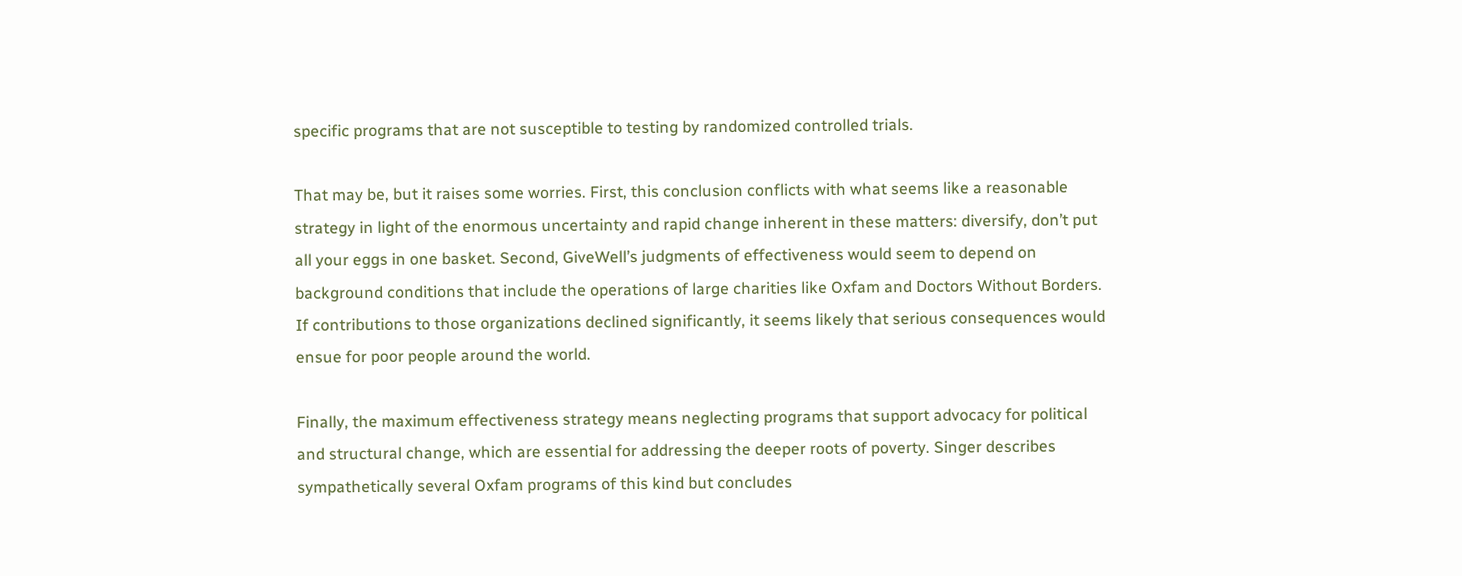specific programs that are not susceptible to testing by randomized controlled trials.

That may be, but it raises some worries. First, this conclusion conflicts with what seems like a reasonable strategy in light of the enormous uncertainty and rapid change inherent in these matters: diversify, don’t put all your eggs in one basket. Second, GiveWell’s judgments of effectiveness would seem to depend on background conditions that include the operations of large charities like Oxfam and Doctors Without Borders. If contributions to those organizations declined significantly, it seems likely that serious consequences would ensue for poor people around the world.

Finally, the maximum effectiveness strategy means neglecting programs that support advocacy for political and structural change, which are essential for addressing the deeper roots of poverty. Singer describes sympathetically several Oxfam programs of this kind but concludes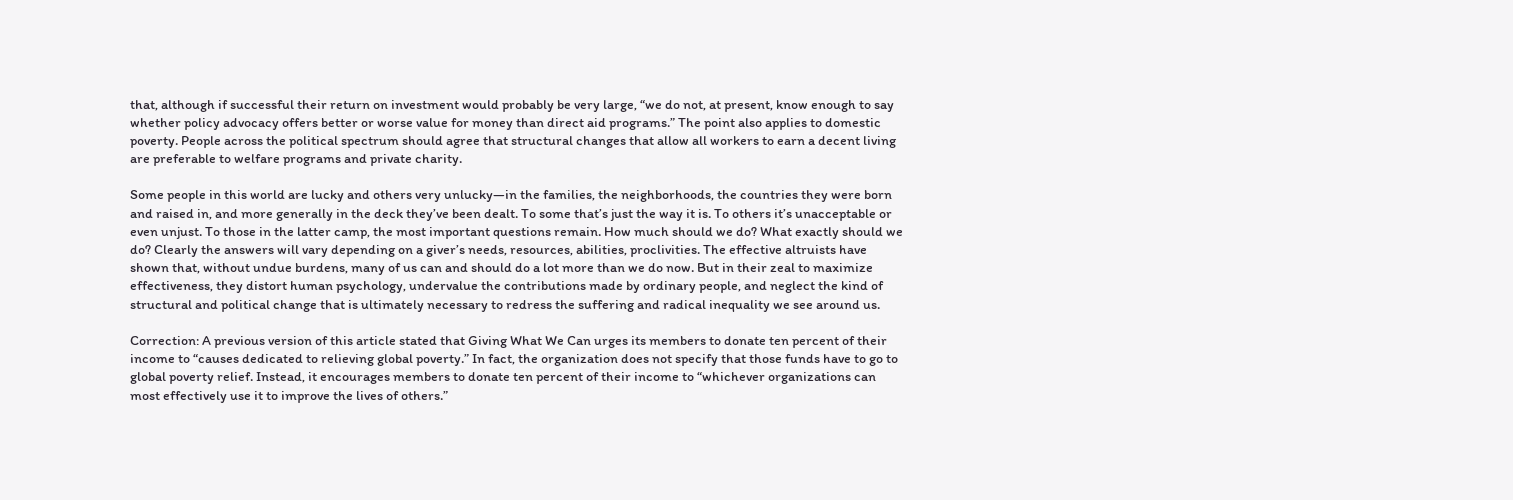that, although if successful their return on investment would probably be very large, “we do not, at present, know enough to say whether policy advocacy offers better or worse value for money than direct aid programs.” The point also applies to domestic poverty. People across the political spectrum should agree that structural changes that allow all workers to earn a decent living are preferable to welfare programs and private charity.

Some people in this world are lucky and others very unlucky—in the families, the neighborhoods, the countries they were born and raised in, and more generally in the deck they’ve been dealt. To some that’s just the way it is. To others it’s unacceptable or even unjust. To those in the latter camp, the most important questions remain. How much should we do? What exactly should we do? Clearly the answers will vary depending on a giver’s needs, resources, abilities, proclivities. The effective altruists have shown that, without undue burdens, many of us can and should do a lot more than we do now. But in their zeal to maximize effectiveness, they distort human psychology, undervalue the contributions made by ordinary people, and neglect the kind of structural and political change that is ultimately necessary to redress the suffering and radical inequality we see around us.

Correction: A previous version of this article stated that Giving What We Can urges its members to donate ten percent of their income to “causes dedicated to relieving global poverty.” In fact, the organization does not specify that those funds have to go to global poverty relief. Instead, it encourages members to donate ten percent of their income to “whichever organizations can most effectively use it to improve the lives of others.”